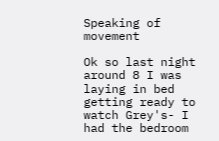Speaking of movement

Ok so last night around 8 I was laying in bed getting ready to watch Grey's- I had the bedroom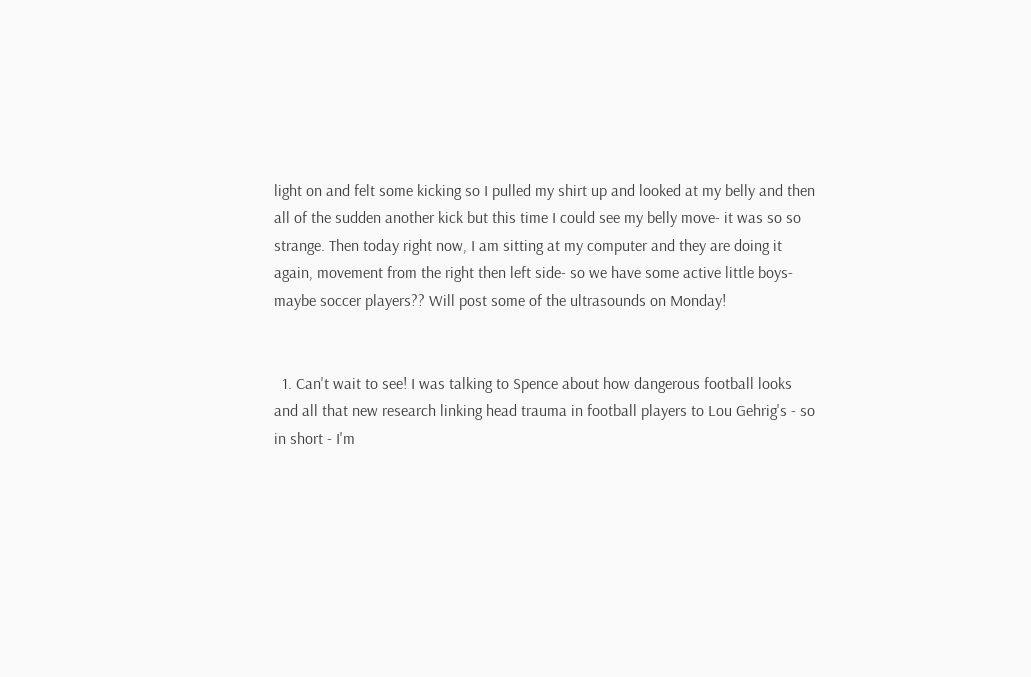light on and felt some kicking so I pulled my shirt up and looked at my belly and then all of the sudden another kick but this time I could see my belly move- it was so so strange. Then today right now, I am sitting at my computer and they are doing it again, movement from the right then left side- so we have some active little boys- maybe soccer players?? Will post some of the ultrasounds on Monday!


  1. Can't wait to see! I was talking to Spence about how dangerous football looks and all that new research linking head trauma in football players to Lou Gehrig's - so in short - I'm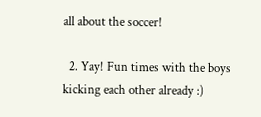all about the soccer!

  2. Yay! Fun times with the boys kicking each other already :)